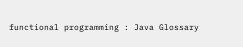functional programming : Java Glossary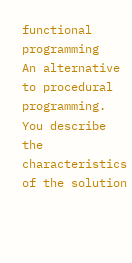functional programming
An alternative to procedural programming. You describe the characteristics of the solution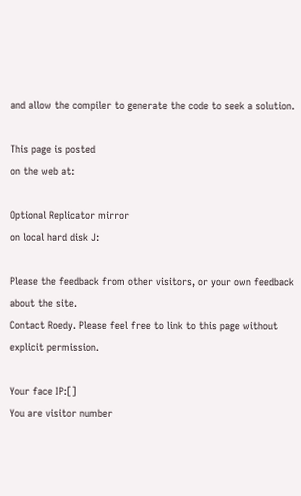and allow the compiler to generate the code to seek a solution.

This page is posted
on the web at:

Optional Replicator mirror
on local hard disk J:

Please the feedback from other visitors, or your own feedback about the site.
Contact Roedy. Please feel free to link to this page without explicit permission.

Your face IP:[]
You are visitor number